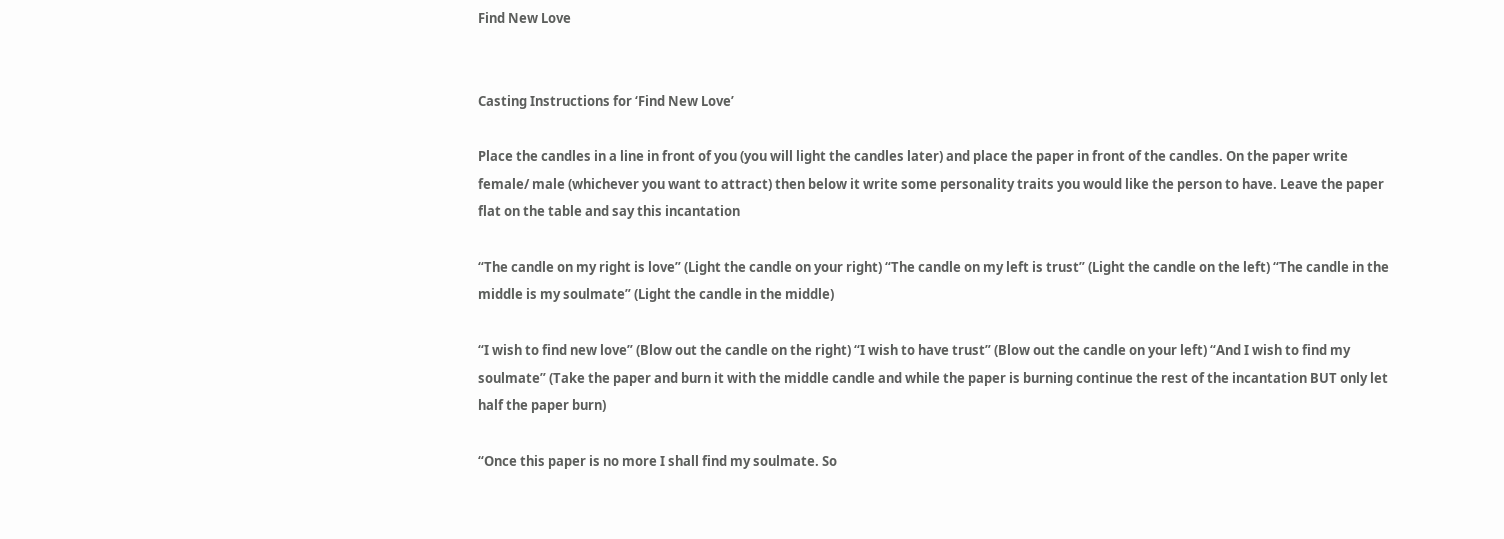Find New Love


Casting Instructions for ‘Find New Love’

Place the candles in a line in front of you (you will light the candles later) and place the paper in front of the candles. On the paper write female/ male (whichever you want to attract) then below it write some personality traits you would like the person to have. Leave the paper flat on the table and say this incantation

“The candle on my right is love” (Light the candle on your right) “The candle on my left is trust” (Light the candle on the left) “The candle in the middle is my soulmate” (Light the candle in the middle)

“I wish to find new love” (Blow out the candle on the right) “I wish to have trust” (Blow out the candle on your left) “And I wish to find my soulmate” (Take the paper and burn it with the middle candle and while the paper is burning continue the rest of the incantation BUT only let half the paper burn)

“Once this paper is no more I shall find my soulmate. So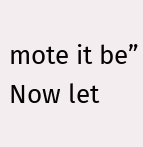mote it be” Now let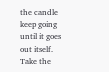the candle keep going until it goes out itself. Take the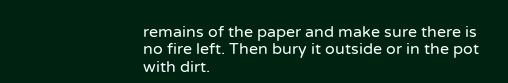remains of the paper and make sure there is no fire left. Then bury it outside or in the pot with dirt.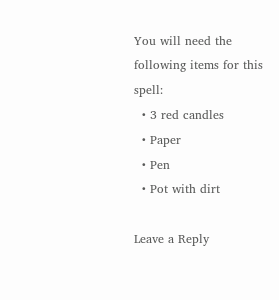You will need the following items for this spell:
  • 3 red candles
  • Paper
  • Pen
  • Pot with dirt

Leave a Reply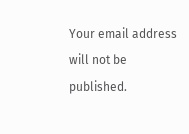Your email address will not be published.